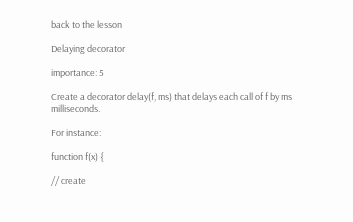back to the lesson

Delaying decorator

importance: 5

Create a decorator delay(f, ms) that delays each call of f by ms milliseconds.

For instance:

function f(x) {

// create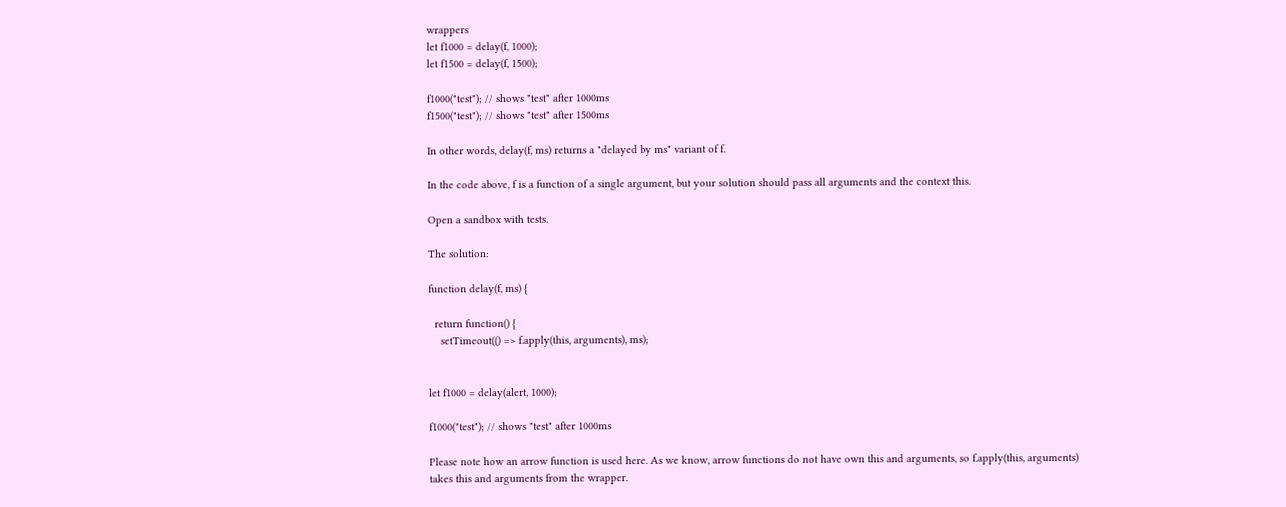wrappers
let f1000 = delay(f, 1000);
let f1500 = delay(f, 1500);

f1000("test"); // shows "test" after 1000ms
f1500("test"); // shows "test" after 1500ms

In other words, delay(f, ms) returns a "delayed by ms" variant of f.

In the code above, f is a function of a single argument, but your solution should pass all arguments and the context this.

Open a sandbox with tests.

The solution:

function delay(f, ms) {

  return function() {
    setTimeout(() => f.apply(this, arguments), ms);


let f1000 = delay(alert, 1000);

f1000("test"); // shows "test" after 1000ms

Please note how an arrow function is used here. As we know, arrow functions do not have own this and arguments, so f.apply(this, arguments) takes this and arguments from the wrapper.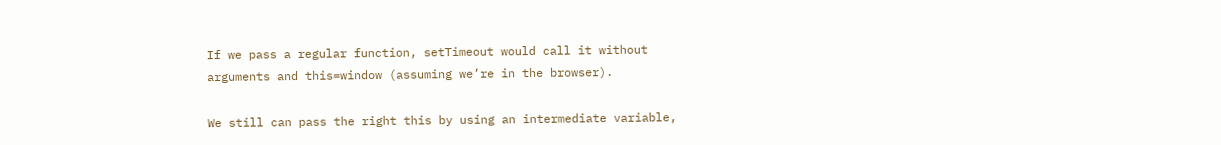If we pass a regular function, setTimeout would call it without arguments and this=window (assuming we’re in the browser).

We still can pass the right this by using an intermediate variable,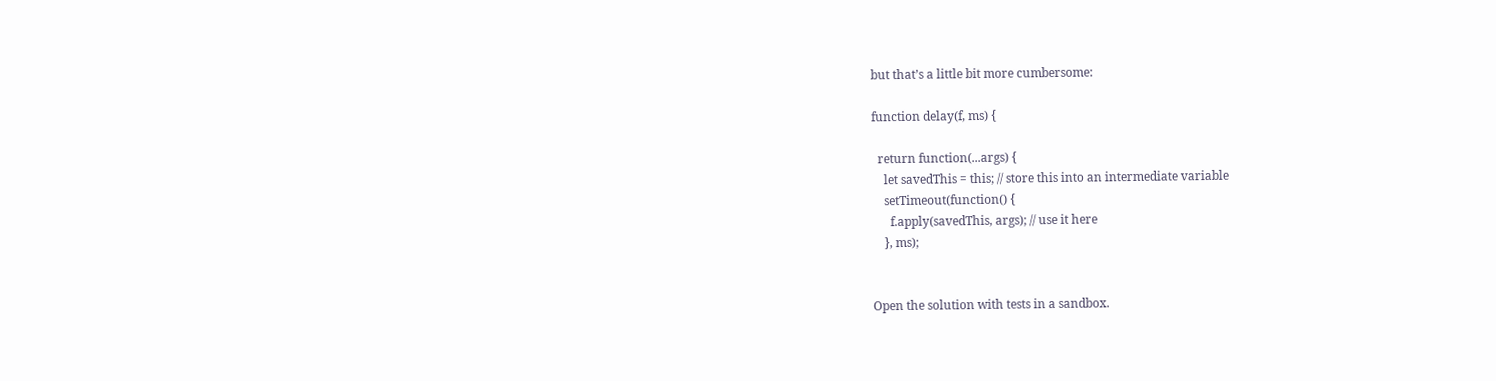but that’s a little bit more cumbersome:

function delay(f, ms) {

  return function(...args) {
    let savedThis = this; // store this into an intermediate variable
    setTimeout(function() {
      f.apply(savedThis, args); // use it here
    }, ms);


Open the solution with tests in a sandbox.